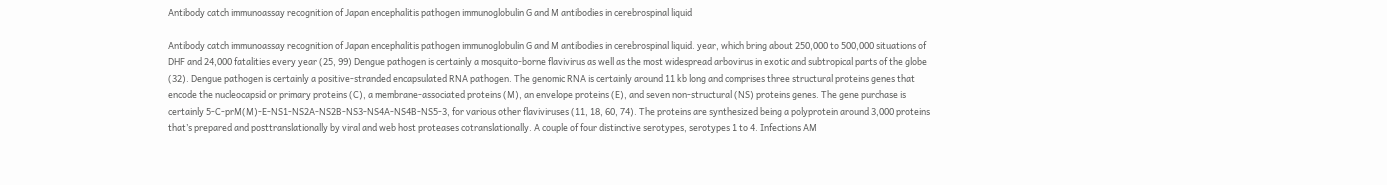Antibody catch immunoassay recognition of Japan encephalitis pathogen immunoglobulin G and M antibodies in cerebrospinal liquid

Antibody catch immunoassay recognition of Japan encephalitis pathogen immunoglobulin G and M antibodies in cerebrospinal liquid. year, which bring about 250,000 to 500,000 situations of DHF and 24,000 fatalities every year (25, 99) Dengue pathogen is certainly a mosquito-borne flavivirus as well as the most widespread arbovirus in exotic and subtropical parts of the globe (32). Dengue pathogen is certainly a positive-stranded encapsulated RNA pathogen. The genomic RNA is certainly around 11 kb long and comprises three structural proteins genes that encode the nucleocapsid or primary proteins (C), a membrane-associated proteins (M), an envelope proteins (E), and seven non-structural (NS) proteins genes. The gene purchase is certainly 5-C-prM(M)-E-NS1-NS2A-NS2B-NS3-NS4A-NS4B-NS5-3, for various other flaviviruses (11, 18, 60, 74). The proteins are synthesized being a polyprotein around 3,000 proteins that’s prepared and posttranslationally by viral and web host proteases cotranslationally. A couple of four distinctive serotypes, serotypes 1 to 4. Infections AM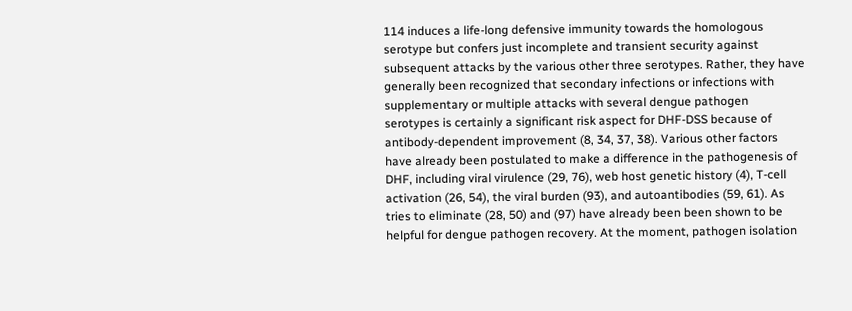114 induces a life-long defensive immunity towards the homologous serotype but confers just incomplete and transient security against subsequent attacks by the various other three serotypes. Rather, they have generally been recognized that secondary infections or infections with supplementary or multiple attacks with several dengue pathogen serotypes is certainly a significant risk aspect for DHF-DSS because of antibody-dependent improvement (8, 34, 37, 38). Various other factors have already been postulated to make a difference in the pathogenesis of DHF, including viral virulence (29, 76), web host genetic history (4), T-cell activation (26, 54), the viral burden (93), and autoantibodies (59, 61). As tries to eliminate (28, 50) and (97) have already been been shown to be helpful for dengue pathogen recovery. At the moment, pathogen isolation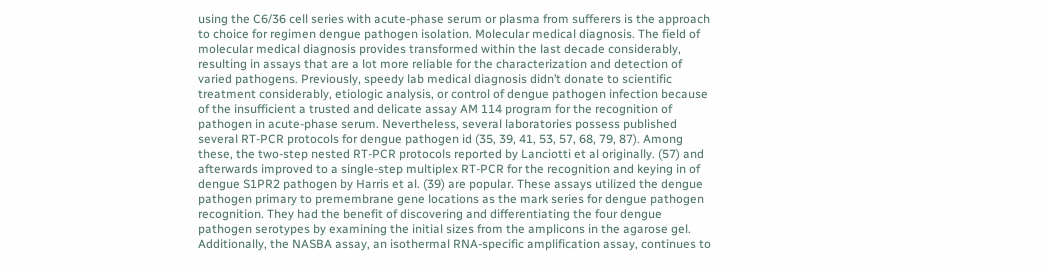using the C6/36 cell series with acute-phase serum or plasma from sufferers is the approach to choice for regimen dengue pathogen isolation. Molecular medical diagnosis. The field of molecular medical diagnosis provides transformed within the last decade considerably, resulting in assays that are a lot more reliable for the characterization and detection of varied pathogens. Previously, speedy lab medical diagnosis didn’t donate to scientific treatment considerably, etiologic analysis, or control of dengue pathogen infection because of the insufficient a trusted and delicate assay AM 114 program for the recognition of pathogen in acute-phase serum. Nevertheless, several laboratories possess published several RT-PCR protocols for dengue pathogen id (35, 39, 41, 53, 57, 68, 79, 87). Among these, the two-step nested RT-PCR protocols reported by Lanciotti et al originally. (57) and afterwards improved to a single-step multiplex RT-PCR for the recognition and keying in of dengue S1PR2 pathogen by Harris et al. (39) are popular. These assays utilized the dengue pathogen primary to premembrane gene locations as the mark series for dengue pathogen recognition. They had the benefit of discovering and differentiating the four dengue pathogen serotypes by examining the initial sizes from the amplicons in the agarose gel. Additionally, the NASBA assay, an isothermal RNA-specific amplification assay, continues to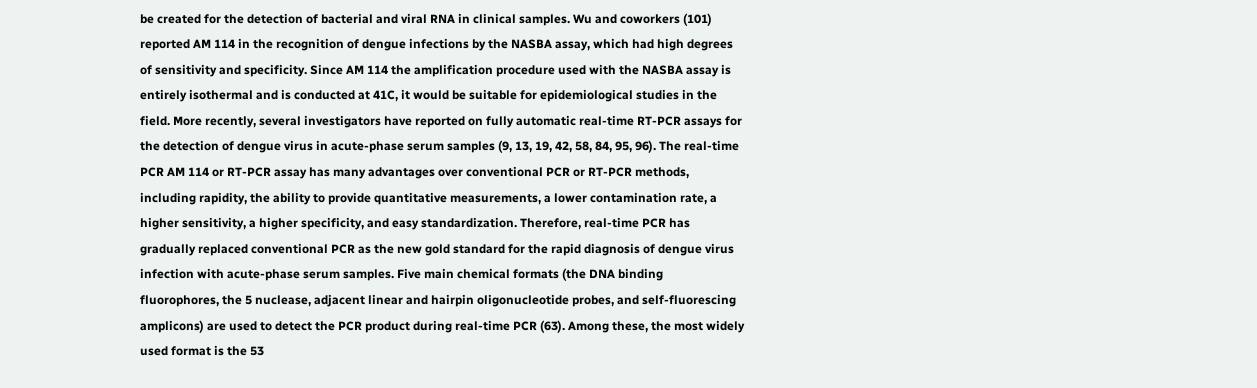be created for the detection of bacterial and viral RNA in clinical samples. Wu and coworkers (101) reported AM 114 in the recognition of dengue infections by the NASBA assay, which had high degrees of sensitivity and specificity. Since AM 114 the amplification procedure used with the NASBA assay is entirely isothermal and is conducted at 41C, it would be suitable for epidemiological studies in the field. More recently, several investigators have reported on fully automatic real-time RT-PCR assays for the detection of dengue virus in acute-phase serum samples (9, 13, 19, 42, 58, 84, 95, 96). The real-time PCR AM 114 or RT-PCR assay has many advantages over conventional PCR or RT-PCR methods, including rapidity, the ability to provide quantitative measurements, a lower contamination rate, a higher sensitivity, a higher specificity, and easy standardization. Therefore, real-time PCR has gradually replaced conventional PCR as the new gold standard for the rapid diagnosis of dengue virus infection with acute-phase serum samples. Five main chemical formats (the DNA binding fluorophores, the 5 nuclease, adjacent linear and hairpin oligonucleotide probes, and self-fluorescing amplicons) are used to detect the PCR product during real-time PCR (63). Among these, the most widely used format is the 53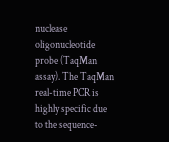nuclease oligonucleotide probe (TaqMan assay). The TaqMan real-time PCR is highly specific due to the sequence-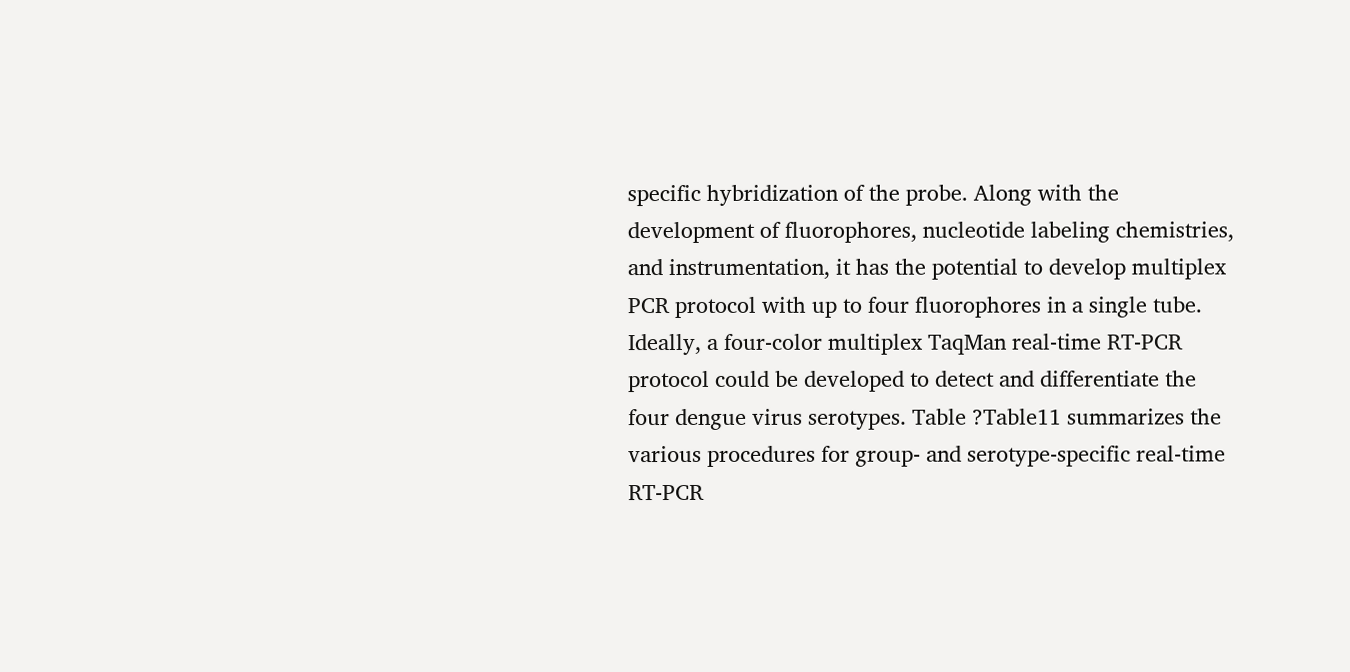specific hybridization of the probe. Along with the development of fluorophores, nucleotide labeling chemistries, and instrumentation, it has the potential to develop multiplex PCR protocol with up to four fluorophores in a single tube. Ideally, a four-color multiplex TaqMan real-time RT-PCR protocol could be developed to detect and differentiate the four dengue virus serotypes. Table ?Table11 summarizes the various procedures for group- and serotype-specific real-time RT-PCR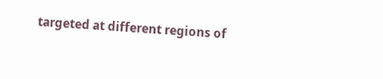targeted at different regions of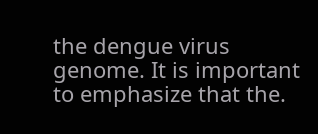the dengue virus genome. It is important to emphasize that the.